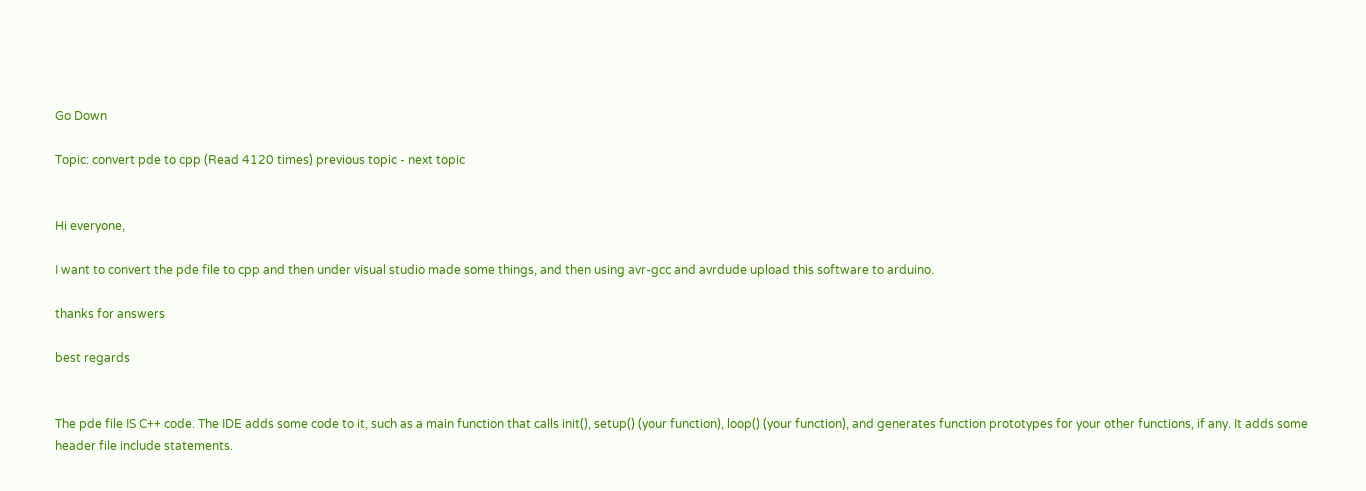Go Down

Topic: convert pde to cpp (Read 4120 times) previous topic - next topic


Hi everyone,

I want to convert the pde file to cpp and then under visual studio made some things, and then using avr-gcc and avrdude upload this software to arduino.

thanks for answers

best regards


The pde file IS C++ code. The IDE adds some code to it, such as a main function that calls init(), setup() (your function), loop() (your function), and generates function prototypes for your other functions, if any. It adds some header file include statements.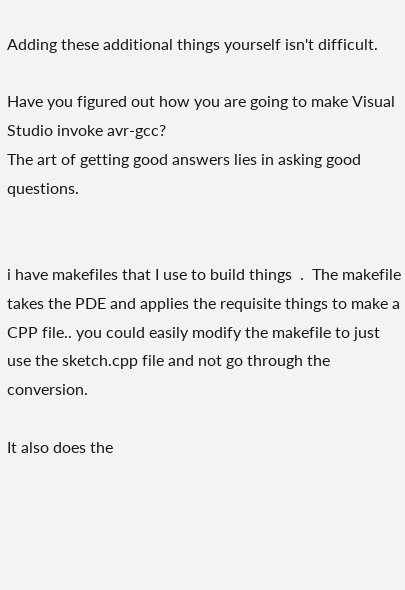Adding these additional things yourself isn't difficult.

Have you figured out how you are going to make Visual Studio invoke avr-gcc?
The art of getting good answers lies in asking good questions.


i have makefiles that I use to build things  .  The makefile takes the PDE and applies the requisite things to make a CPP file.. you could easily modify the makefile to just use the sketch.cpp file and not go through the conversion.

It also does the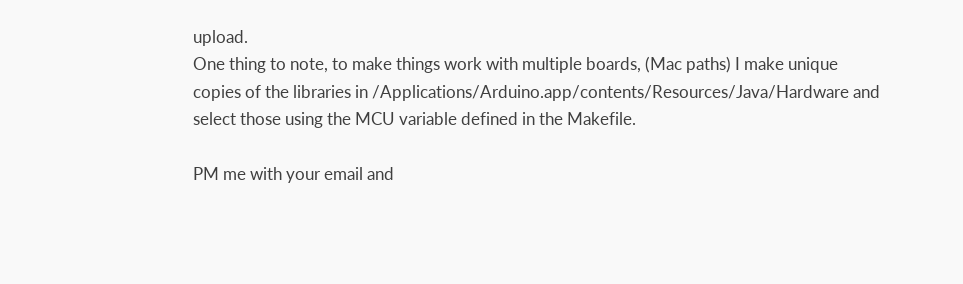upload.
One thing to note, to make things work with multiple boards, (Mac paths) I make unique copies of the libraries in /Applications/Arduino.app/contents/Resources/Java/Hardware and select those using the MCU variable defined in the Makefile.

PM me with your email and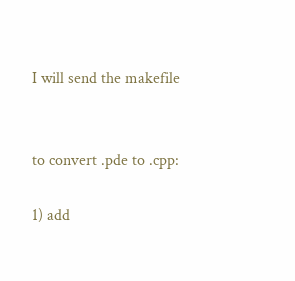I will send the makefile


to convert .pde to .cpp:

1) add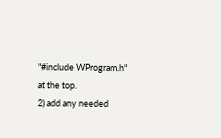"#include WProgram.h" at the top.
2) add any needed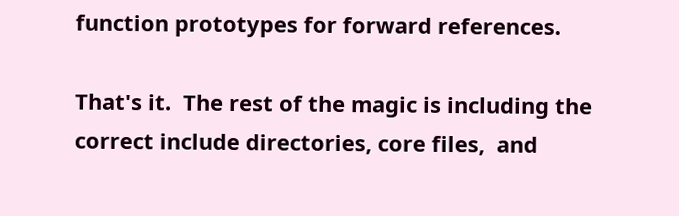function prototypes for forward references.

That's it.  The rest of the magic is including the correct include directories, core files,  and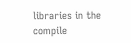libraries in the compile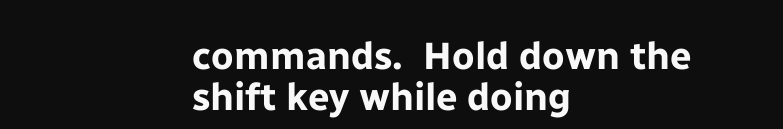commands.  Hold down the shift key while doing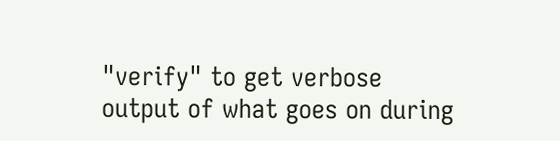"verify" to get verbose output of what goes on during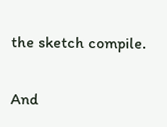the sketch compile.

And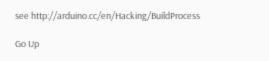see http://arduino.cc/en/Hacking/BuildProcess

Go Up